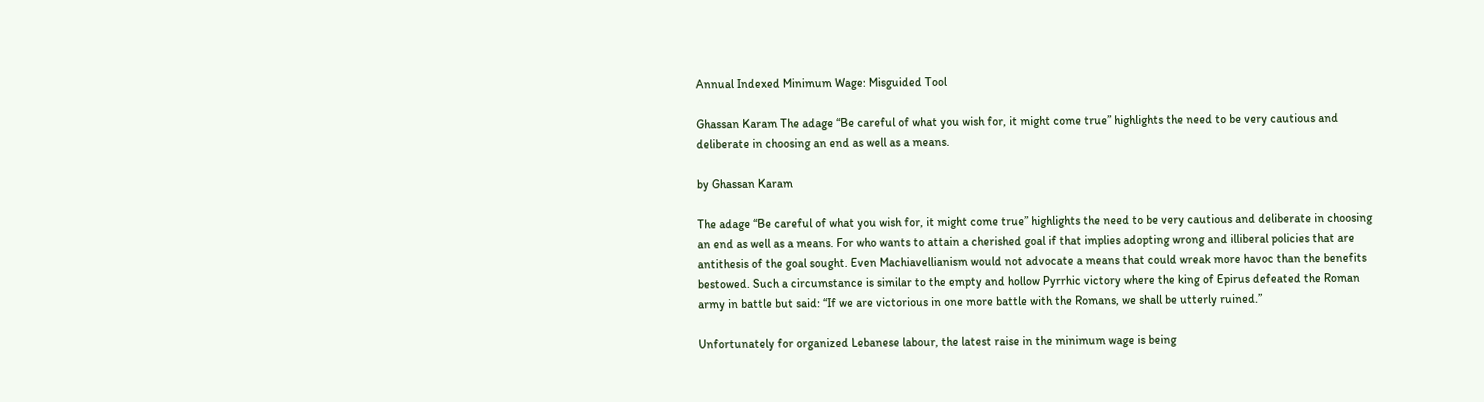Annual Indexed Minimum Wage: Misguided Tool

Ghassan Karam The adage “Be careful of what you wish for, it might come true” highlights the need to be very cautious and deliberate in choosing an end as well as a means.

by Ghassan Karam

The adage “Be careful of what you wish for, it might come true” highlights the need to be very cautious and deliberate in choosing an end as well as a means. For who wants to attain a cherished goal if that implies adopting wrong and illiberal policies that are antithesis of the goal sought. Even Machiavellianism would not advocate a means that could wreak more havoc than the benefits bestowed. Such a circumstance is similar to the empty and hollow Pyrrhic victory where the king of Epirus defeated the Roman army in battle but said: “If we are victorious in one more battle with the Romans, we shall be utterly ruined.”

Unfortunately for organized Lebanese labour, the latest raise in the minimum wage is being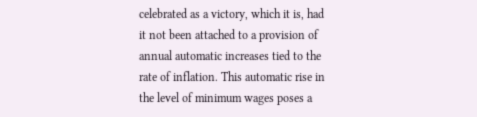celebrated as a victory, which it is, had it not been attached to a provision of annual automatic increases tied to the rate of inflation. This automatic rise in the level of minimum wages poses a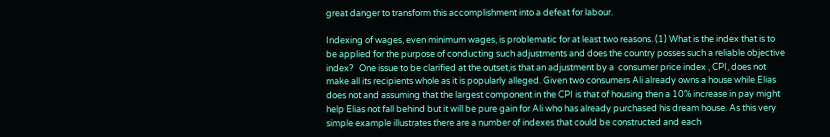great danger to transform this accomplishment into a defeat for labour.

Indexing of wages, even minimum wages, is problematic for at least two reasons. (1) What is the index that is to be applied for the purpose of conducting such adjustments and does the country posses such a reliable objective index?   One issue to be clarified at the outset,is that an adjustment by a  consumer price index , CPI, does not make all its recipients whole as it is popularly alleged. Given two consumers Ali already owns a house while Elias does not and assuming that the largest component in the CPI is that of housing then a 10% increase in pay might help Elias not fall behind but it will be pure gain for Ali who has already purchased his dream house. As this very simple example illustrates there are a number of indexes that could be constructed and each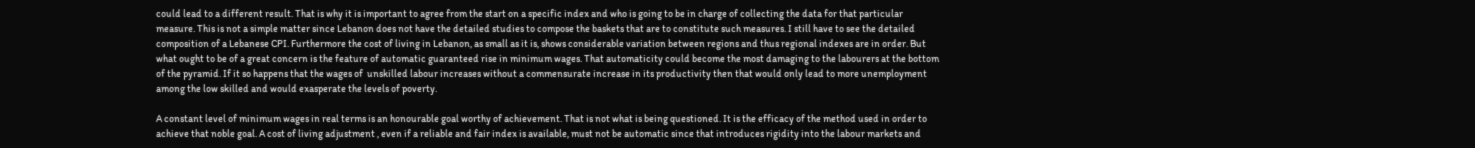could lead to a different result. That is why it is important to agree from the start on a specific index and who is going to be in charge of collecting the data for that particular measure. This is not a simple matter since Lebanon does not have the detailed studies to compose the baskets that are to constitute such measures. I still have to see the detailed composition of a Lebanese CPI. Furthermore the cost of living in Lebanon, as small as it is, shows considerable variation between regions and thus regional indexes are in order. But what ought to be of a great concern is the feature of automatic guaranteed rise in minimum wages. That automaticity could become the most damaging to the labourers at the bottom of the pyramid. If it so happens that the wages of  unskilled labour increases without a commensurate increase in its productivity then that would only lead to more unemployment among the low skilled and would exasperate the levels of poverty.

A constant level of minimum wages in real terms is an honourable goal worthy of achievement. That is not what is being questioned. It is the efficacy of the method used in order to achieve that noble goal. A cost of living adjustment , even if a reliable and fair index is available, must not be automatic since that introduces rigidity into the labour markets and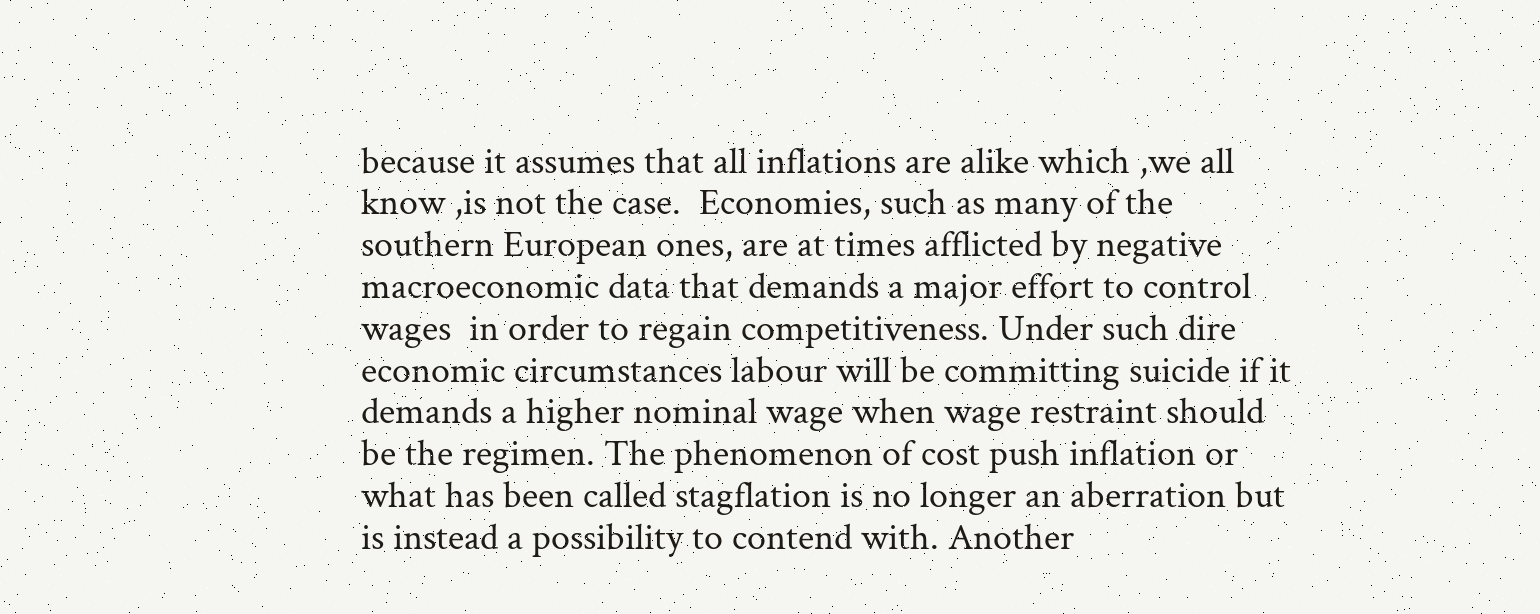because it assumes that all inflations are alike which ,we all know ,is not the case.  Economies, such as many of the southern European ones, are at times afflicted by negative macroeconomic data that demands a major effort to control wages  in order to regain competitiveness. Under such dire economic circumstances labour will be committing suicide if it demands a higher nominal wage when wage restraint should be the regimen. The phenomenon of cost push inflation or what has been called stagflation is no longer an aberration but is instead a possibility to contend with. Another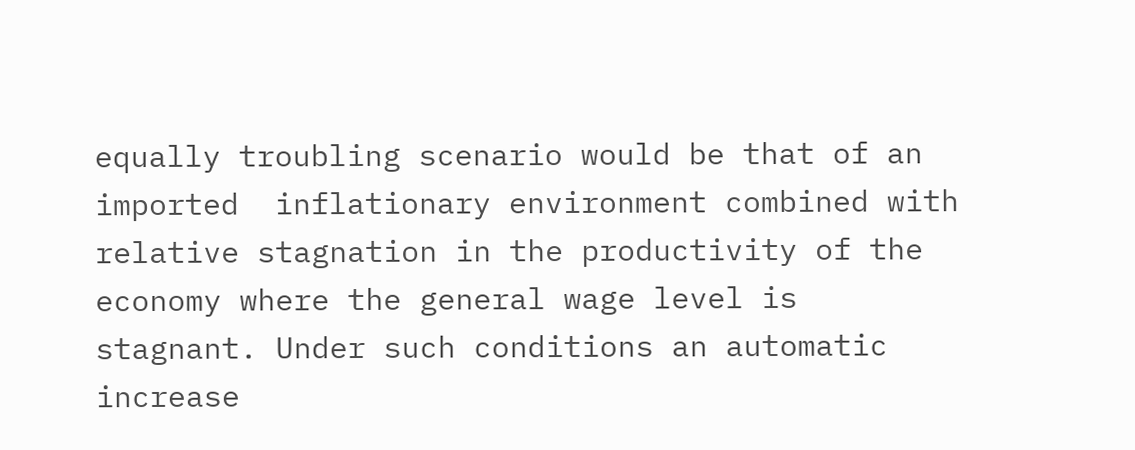equally troubling scenario would be that of an imported  inflationary environment combined with relative stagnation in the productivity of the economy where the general wage level is  stagnant. Under such conditions an automatic increase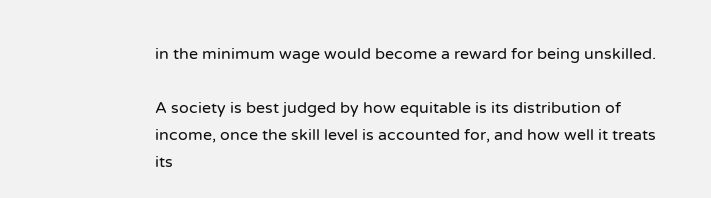in the minimum wage would become a reward for being unskilled.

A society is best judged by how equitable is its distribution of income, once the skill level is accounted for, and how well it treats its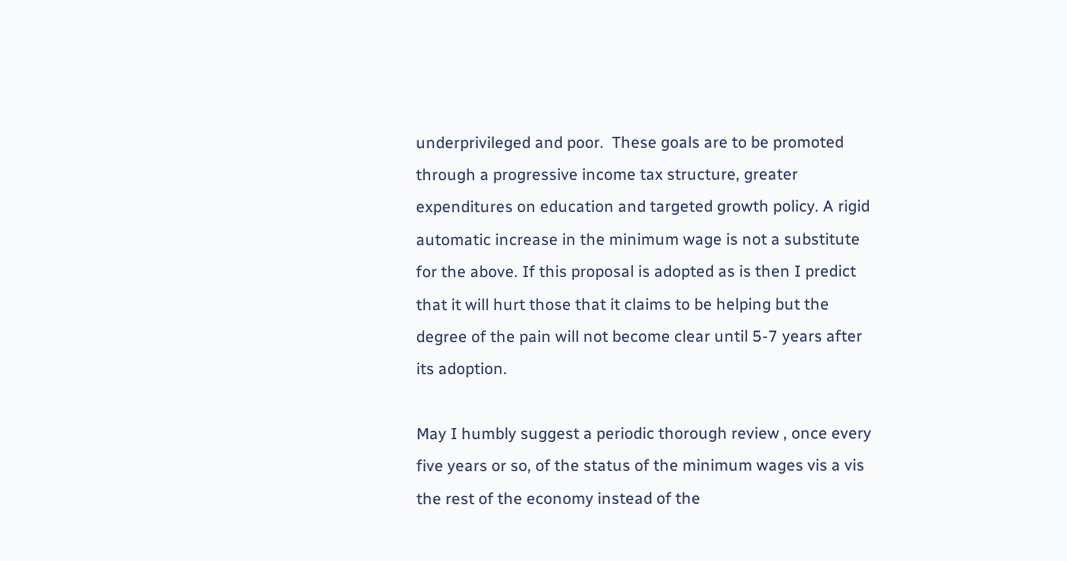underprivileged and poor.  These goals are to be promoted through a progressive income tax structure, greater expenditures on education and targeted growth policy. A rigid automatic increase in the minimum wage is not a substitute for the above. If this proposal is adopted as is then I predict that it will hurt those that it claims to be helping but the degree of the pain will not become clear until 5-7 years after its adoption.

May I humbly suggest a periodic thorough review , once every five years or so, of the status of the minimum wages vis a vis the rest of the economy instead of the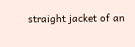straight jacket of an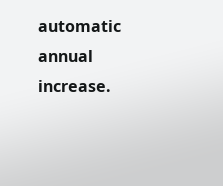automatic annual increase.